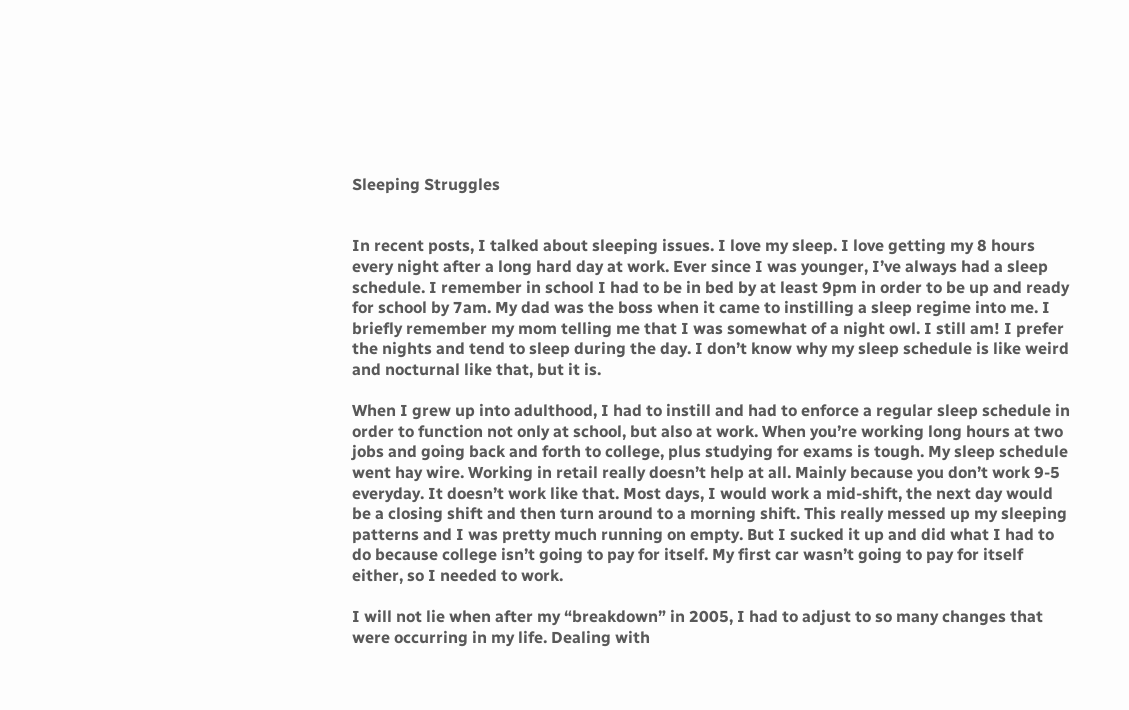Sleeping Struggles


In recent posts, I talked about sleeping issues. I love my sleep. I love getting my 8 hours every night after a long hard day at work. Ever since I was younger, I’ve always had a sleep schedule. I remember in school I had to be in bed by at least 9pm in order to be up and ready for school by 7am. My dad was the boss when it came to instilling a sleep regime into me. I briefly remember my mom telling me that I was somewhat of a night owl. I still am! I prefer the nights and tend to sleep during the day. I don’t know why my sleep schedule is like weird and nocturnal like that, but it is.

When I grew up into adulthood, I had to instill and had to enforce a regular sleep schedule in order to function not only at school, but also at work. When you’re working long hours at two jobs and going back and forth to college, plus studying for exams is tough. My sleep schedule went hay wire. Working in retail really doesn’t help at all. Mainly because you don’t work 9-5 everyday. It doesn’t work like that. Most days, I would work a mid-shift, the next day would be a closing shift and then turn around to a morning shift. This really messed up my sleeping patterns and I was pretty much running on empty. But I sucked it up and did what I had to do because college isn’t going to pay for itself. My first car wasn’t going to pay for itself either, so I needed to work.

I will not lie when after my “breakdown” in 2005, I had to adjust to so many changes that were occurring in my life. Dealing with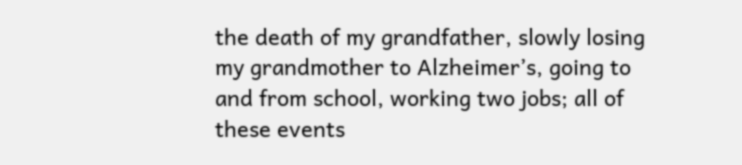the death of my grandfather, slowly losing my grandmother to Alzheimer’s, going to and from school, working two jobs; all of these events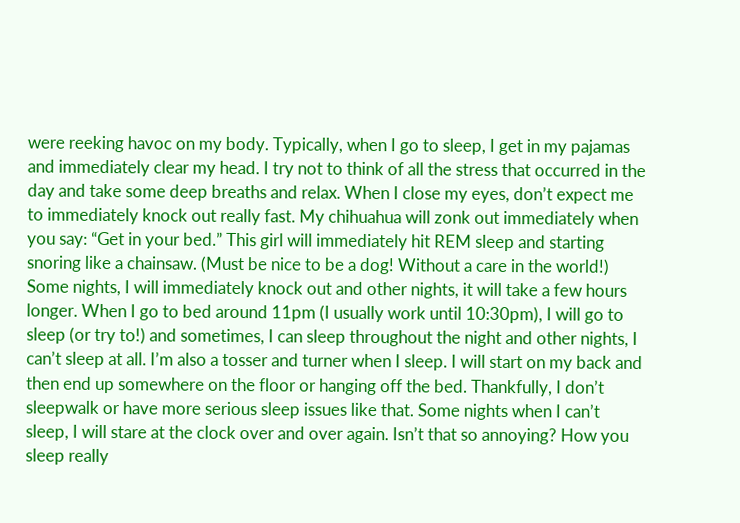were reeking havoc on my body. Typically, when I go to sleep, I get in my pajamas and immediately clear my head. I try not to think of all the stress that occurred in the day and take some deep breaths and relax. When I close my eyes, don’t expect me to immediately knock out really fast. My chihuahua will zonk out immediately when you say: “Get in your bed.” This girl will immediately hit REM sleep and starting snoring like a chainsaw. (Must be nice to be a dog! Without a care in the world!) Some nights, I will immediately knock out and other nights, it will take a few hours longer. When I go to bed around 11pm (I usually work until 10:30pm), I will go to sleep (or try to!) and sometimes, I can sleep throughout the night and other nights, I can’t sleep at all. I’m also a tosser and turner when I sleep. I will start on my back and then end up somewhere on the floor or hanging off the bed. Thankfully, I don’t sleepwalk or have more serious sleep issues like that. Some nights when I can’t sleep, I will stare at the clock over and over again. Isn’t that so annoying? How you sleep really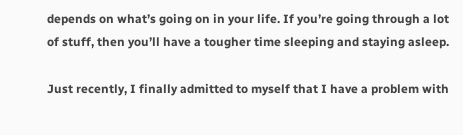depends on what’s going on in your life. If you’re going through a lot of stuff, then you’ll have a tougher time sleeping and staying asleep.

Just recently, I finally admitted to myself that I have a problem with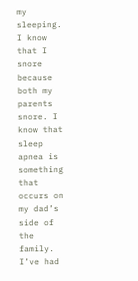my sleeping. I know that I snore because both my parents snore. I know that sleep apnea is something that occurs on my dad’s side of the family. I’ve had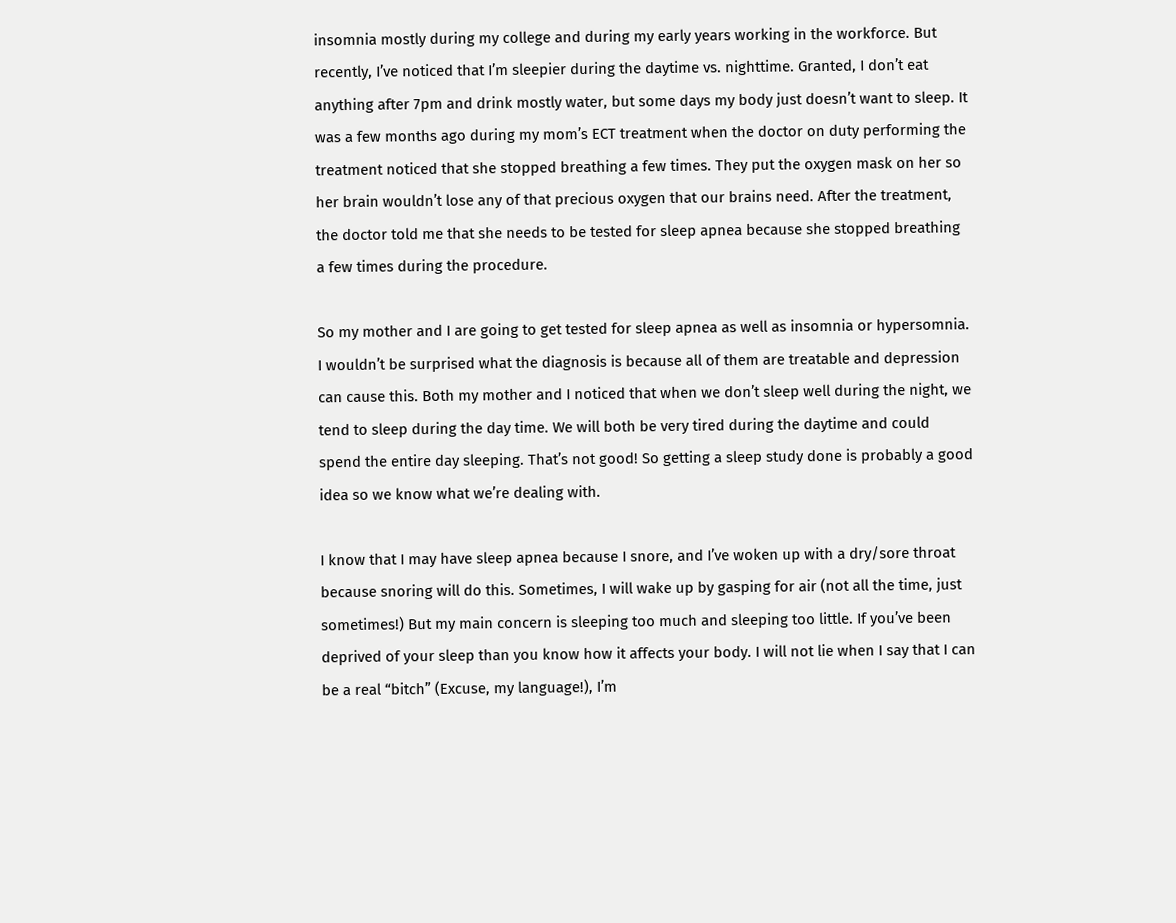insomnia mostly during my college and during my early years working in the workforce. But recently, I’ve noticed that I’m sleepier during the daytime vs. nighttime. Granted, I don’t eat anything after 7pm and drink mostly water, but some days my body just doesn’t want to sleep. It was a few months ago during my mom’s ECT treatment when the doctor on duty performing the treatment noticed that she stopped breathing a few times. They put the oxygen mask on her so her brain wouldn’t lose any of that precious oxygen that our brains need. After the treatment, the doctor told me that she needs to be tested for sleep apnea because she stopped breathing a few times during the procedure.

So my mother and I are going to get tested for sleep apnea as well as insomnia or hypersomnia. I wouldn’t be surprised what the diagnosis is because all of them are treatable and depression can cause this. Both my mother and I noticed that when we don’t sleep well during the night, we tend to sleep during the day time. We will both be very tired during the daytime and could spend the entire day sleeping. That’s not good! So getting a sleep study done is probably a good idea so we know what we’re dealing with.

I know that I may have sleep apnea because I snore, and I’ve woken up with a dry/sore throat because snoring will do this. Sometimes, I will wake up by gasping for air (not all the time, just sometimes!) But my main concern is sleeping too much and sleeping too little. If you’ve been deprived of your sleep than you know how it affects your body. I will not lie when I say that I can be a real “bitch” (Excuse, my language!), I’m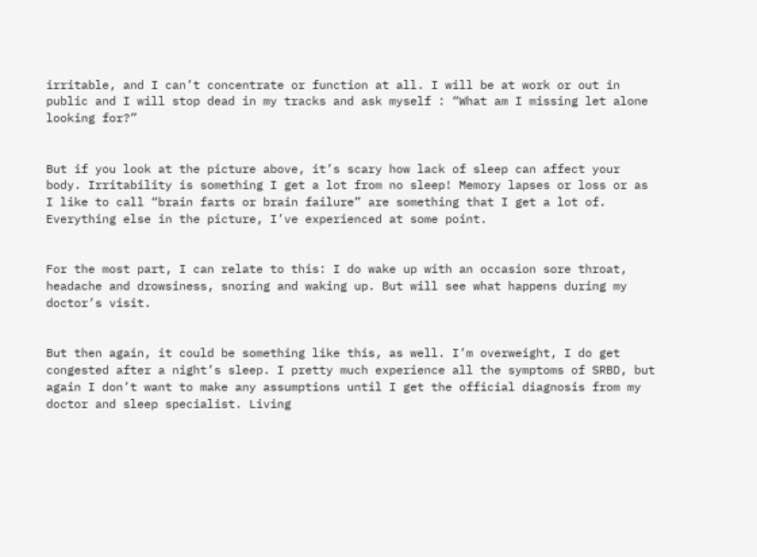irritable, and I can’t concentrate or function at all. I will be at work or out in public and I will stop dead in my tracks and ask myself : “What am I missing let alone looking for?”


But if you look at the picture above, it’s scary how lack of sleep can affect your body. Irritability is something I get a lot from no sleep! Memory lapses or loss or as I like to call “brain farts or brain failure” are something that I get a lot of. Everything else in the picture, I’ve experienced at some point.


For the most part, I can relate to this: I do wake up with an occasion sore throat, headache and drowsiness, snoring and waking up. But will see what happens during my doctor’s visit.


But then again, it could be something like this, as well. I’m overweight, I do get congested after a night’s sleep. I pretty much experience all the symptoms of SRBD, but again I don’t want to make any assumptions until I get the official diagnosis from my doctor and sleep specialist. Living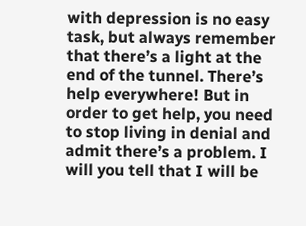with depression is no easy task, but always remember that there’s a light at the end of the tunnel. There’s help everywhere! But in order to get help, you need to stop living in denial and admit there’s a problem. I will you tell that I will be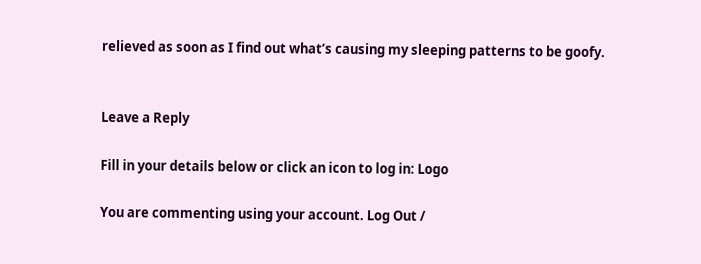relieved as soon as I find out what’s causing my sleeping patterns to be goofy.


Leave a Reply

Fill in your details below or click an icon to log in: Logo

You are commenting using your account. Log Out /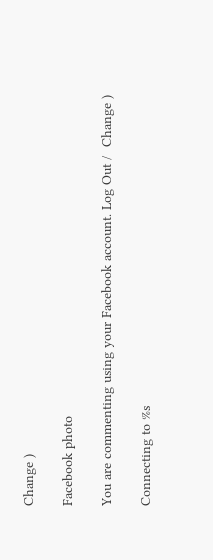Change )

Facebook photo

You are commenting using your Facebook account. Log Out /  Change )

Connecting to %s